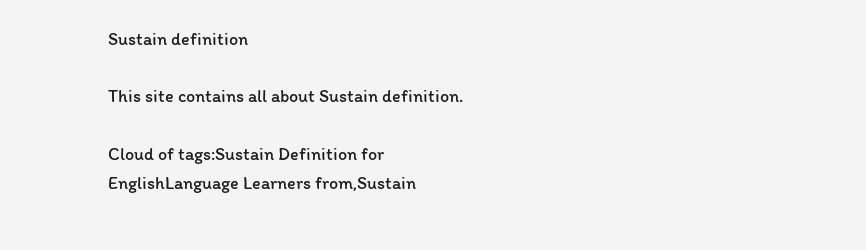Sustain definition

This site contains all about Sustain definition.

Cloud of tags:Sustain Definition for EnglishLanguage Learners from,Sustain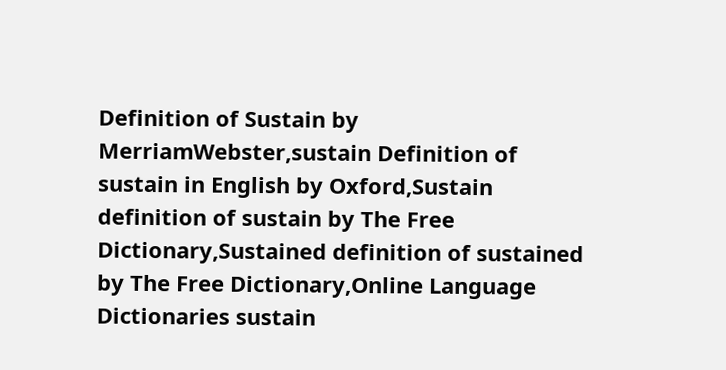Definition of Sustain by MerriamWebster,sustain Definition of sustain in English by Oxford,Sustain definition of sustain by The Free Dictionary,Sustained definition of sustained by The Free Dictionary,Online Language Dictionaries sustain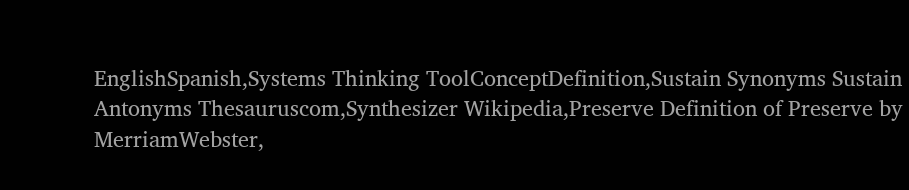EnglishSpanish,Systems Thinking ToolConceptDefinition,Sustain Synonyms Sustain Antonyms Thesauruscom,Synthesizer Wikipedia,Preserve Definition of Preserve by MerriamWebster,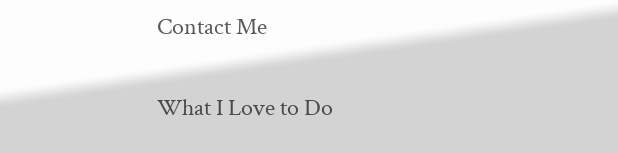Contact Me

What I Love to Do